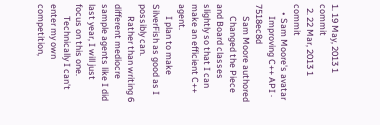1. 19 May, 2013 1 commit
  2. 22 Mar, 2013 1 commit
    • Sam Moore's avatar
      Improving C++ API · 7518ec8d
      Sam Moore authored
      Changed the Piece and Board classes slightly so that I can make an efficient C++ agent.
      I plan to make SilverFish as good as I possibly can.
      Rather than writing 6 different mediocre sample agents like I did last year, I will just focus on this one.
      Technically I can't enter my own competition,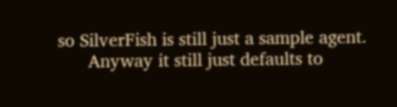so SilverFish is still just a sample agent.
      Anyway it still just defaults to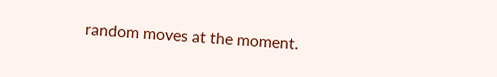random moves at the moment.